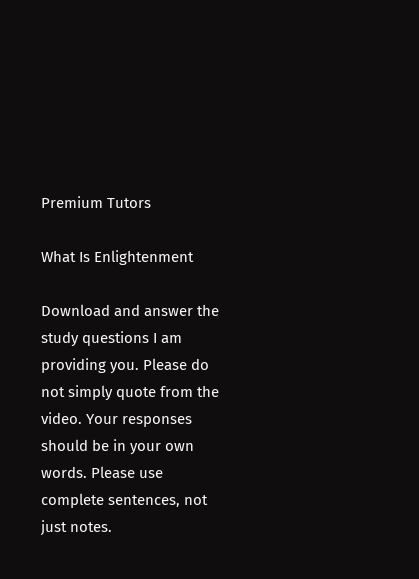Premium Tutors

What Is Enlightenment

Download and answer the study questions I am providing you. Please do not simply quote from the video. Your responses should be in your own words. Please use complete sentences, not just notes.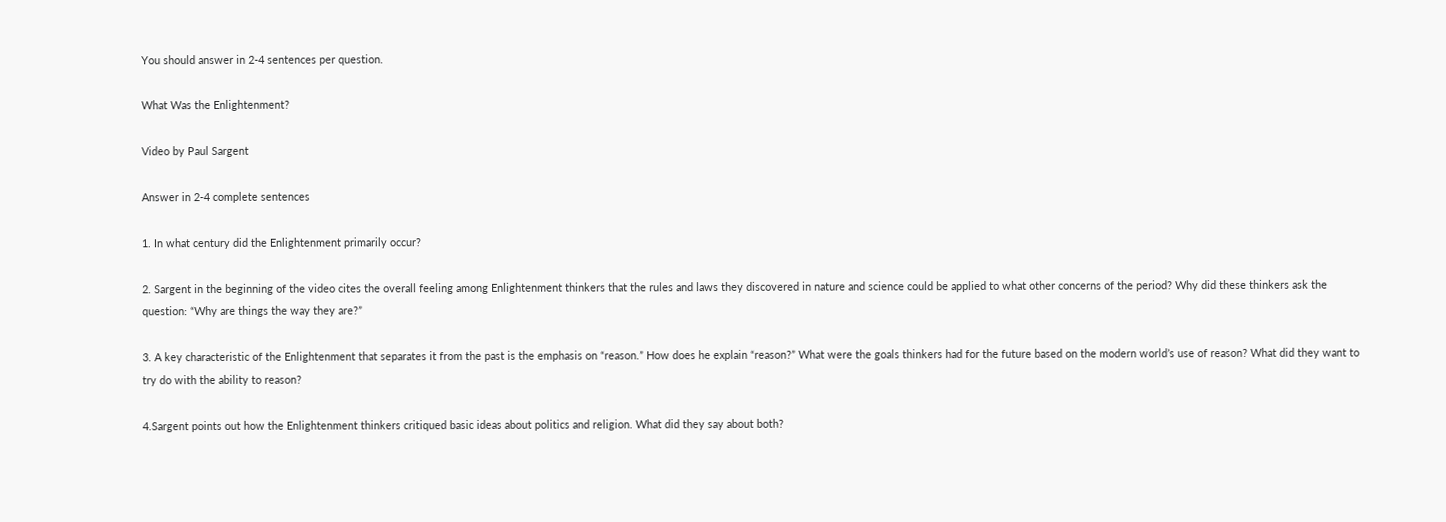You should answer in 2-4 sentences per question.

What Was the Enlightenment?

Video by Paul Sargent

Answer in 2-4 complete sentences

1. In what century did the Enlightenment primarily occur?

2. Sargent in the beginning of the video cites the overall feeling among Enlightenment thinkers that the rules and laws they discovered in nature and science could be applied to what other concerns of the period? Why did these thinkers ask the question: “Why are things the way they are?”

3. A key characteristic of the Enlightenment that separates it from the past is the emphasis on “reason.” How does he explain “reason?” What were the goals thinkers had for the future based on the modern world’s use of reason? What did they want to try do with the ability to reason?

4.Sargent points out how the Enlightenment thinkers critiqued basic ideas about politics and religion. What did they say about both?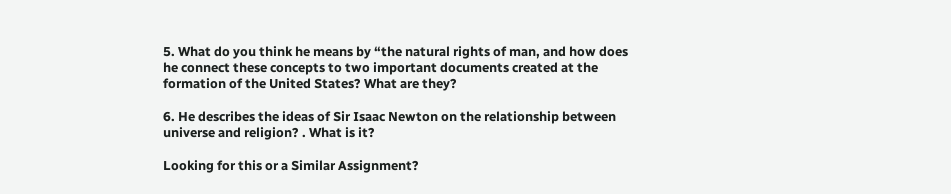5. What do you think he means by “the natural rights of man, and how does he connect these concepts to two important documents created at the formation of the United States? What are they?

6. He describes the ideas of Sir Isaac Newton on the relationship between universe and religion? . What is it?

Looking for this or a Similar Assignment?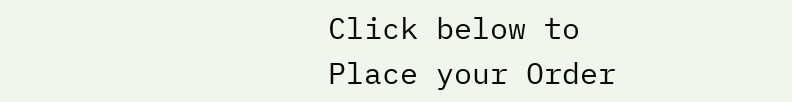Click below to Place your Order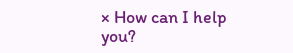× How can I help you?